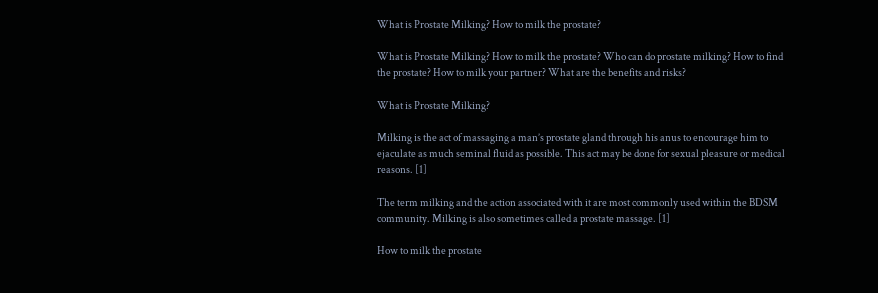What is Prostate Milking? How to milk the prostate?

What is Prostate Milking? How to milk the prostate? Who can do prostate milking? How to find the prostate? How to milk your partner? What are the benefits and risks?

What is Prostate Milking?

Milking is the act of massaging a man’s prostate gland through his anus to encourage him to ejaculate as much seminal fluid as possible. This act may be done for sexual pleasure or medical reasons. [1]

The term milking and the action associated with it are most commonly used within the BDSM community. Milking is also sometimes called a prostate massage. [1]

How to milk the prostate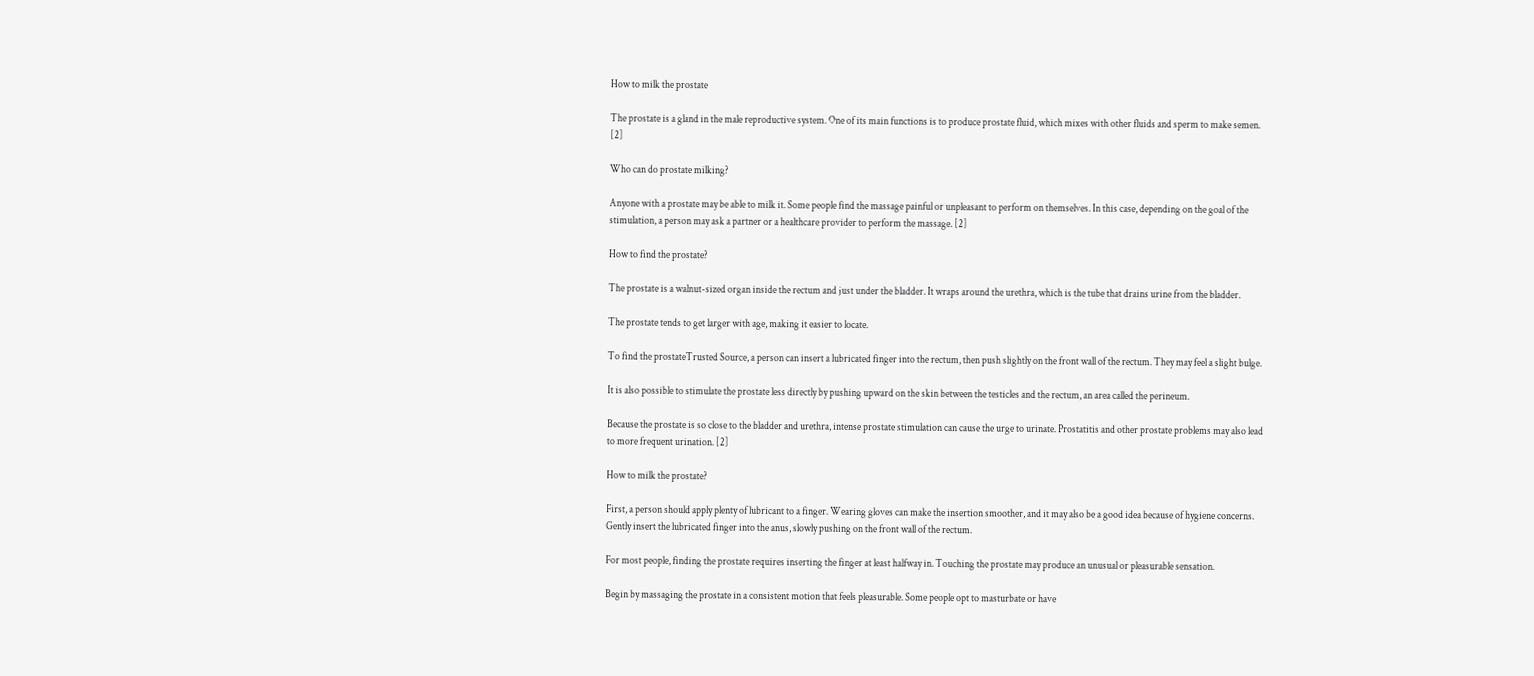How to milk the prostate

The prostate is a gland in the male reproductive system. One of its main functions is to produce prostate fluid, which mixes with other fluids and sperm to make semen. [2]

Who can do prostate milking?

Anyone with a prostate may be able to milk it. Some people find the massage painful or unpleasant to perform on themselves. In this case, depending on the goal of the stimulation, a person may ask a partner or a healthcare provider to perform the massage. [2]

How to find the prostate?

The prostate is a walnut-sized organ inside the rectum and just under the bladder. It wraps around the urethra, which is the tube that drains urine from the bladder.

The prostate tends to get larger with age, making it easier to locate.

To find the prostateTrusted Source, a person can insert a lubricated finger into the rectum, then push slightly on the front wall of the rectum. They may feel a slight bulge.

It is also possible to stimulate the prostate less directly by pushing upward on the skin between the testicles and the rectum, an area called the perineum.

Because the prostate is so close to the bladder and urethra, intense prostate stimulation can cause the urge to urinate. Prostatitis and other prostate problems may also lead to more frequent urination. [2]

How to milk the prostate?

First, a person should apply plenty of lubricant to a finger. Wearing gloves can make the insertion smoother, and it may also be a good idea because of hygiene concerns. Gently insert the lubricated finger into the anus, slowly pushing on the front wall of the rectum.

For most people, finding the prostate requires inserting the finger at least halfway in. Touching the prostate may produce an unusual or pleasurable sensation.

Begin by massaging the prostate in a consistent motion that feels pleasurable. Some people opt to masturbate or have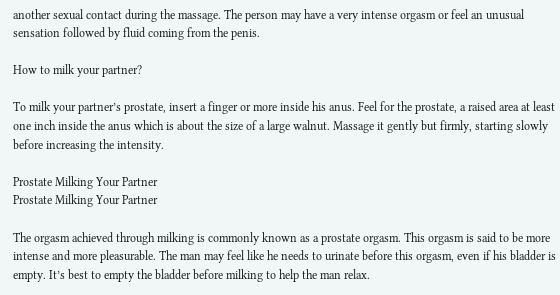another sexual contact during the massage. The person may have a very intense orgasm or feel an unusual sensation followed by fluid coming from the penis.

How to milk your partner?

To milk your partner’s prostate, insert a finger or more inside his anus. Feel for the prostate, a raised area at least one inch inside the anus which is about the size of a large walnut. Massage it gently but firmly, starting slowly before increasing the intensity.

Prostate Milking Your Partner
Prostate Milking Your Partner

The orgasm achieved through milking is commonly known as a prostate orgasm. This orgasm is said to be more intense and more pleasurable. The man may feel like he needs to urinate before this orgasm, even if his bladder is empty. It’s best to empty the bladder before milking to help the man relax.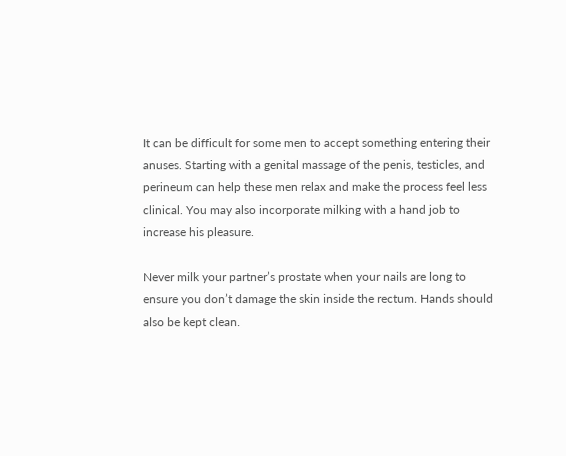It can be difficult for some men to accept something entering their anuses. Starting with a genital massage of the penis, testicles, and perineum can help these men relax and make the process feel less clinical. You may also incorporate milking with a hand job to increase his pleasure.

Never milk your partner’s prostate when your nails are long to ensure you don’t damage the skin inside the rectum. Hands should also be kept clean.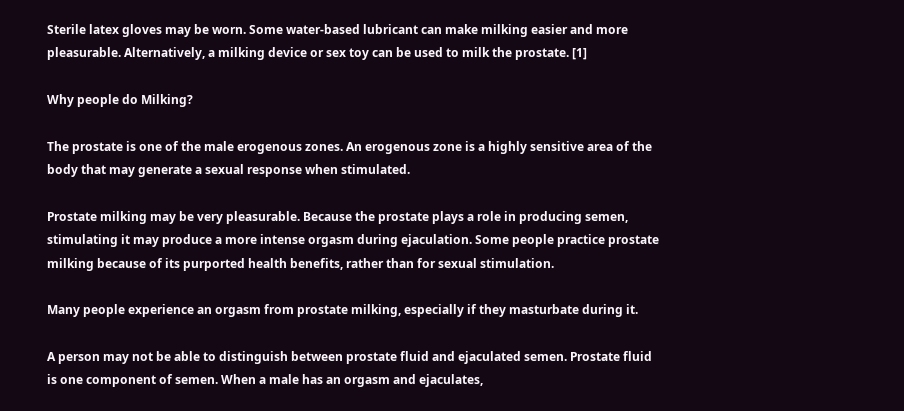Sterile latex gloves may be worn. Some water-based lubricant can make milking easier and more pleasurable. Alternatively, a milking device or sex toy can be used to milk the prostate. [1]

Why people do Milking?

The prostate is one of the male erogenous zones. An erogenous zone is a highly sensitive area of the body that may generate a sexual response when stimulated.

Prostate milking may be very pleasurable. Because the prostate plays a role in producing semen, stimulating it may produce a more intense orgasm during ejaculation. Some people practice prostate milking because of its purported health benefits, rather than for sexual stimulation.

Many people experience an orgasm from prostate milking, especially if they masturbate during it.

A person may not be able to distinguish between prostate fluid and ejaculated semen. Prostate fluid is one component of semen. When a male has an orgasm and ejaculates,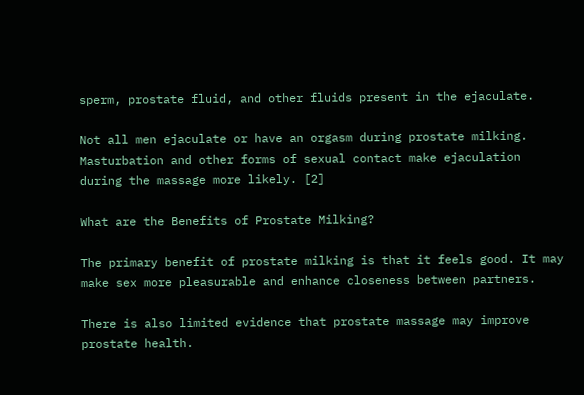sperm, prostate fluid, and other fluids present in the ejaculate.

Not all men ejaculate or have an orgasm during prostate milking. Masturbation and other forms of sexual contact make ejaculation during the massage more likely. [2]

What are the Benefits of Prostate Milking?

The primary benefit of prostate milking is that it feels good. It may make sex more pleasurable and enhance closeness between partners.

There is also limited evidence that prostate massage may improve prostate health.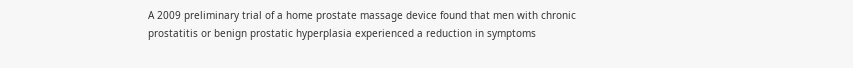A 2009 preliminary trial of a home prostate massage device found that men with chronic prostatitis or benign prostatic hyperplasia experienced a reduction in symptoms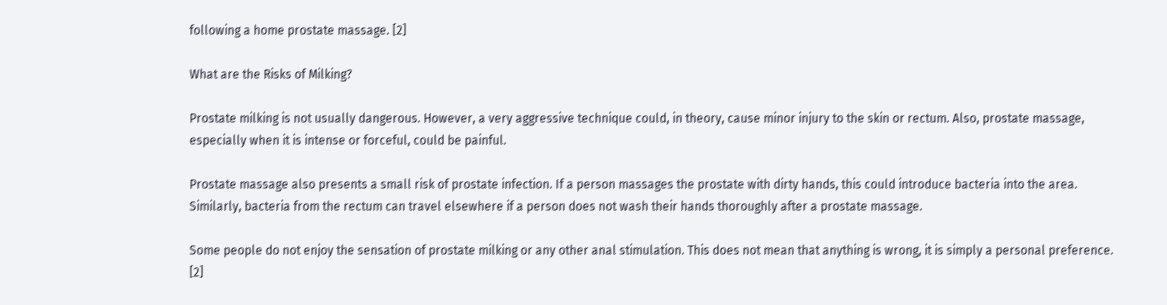following a home prostate massage. [2]

What are the Risks of Milking?

Prostate milking is not usually dangerous. However, a very aggressive technique could, in theory, cause minor injury to the skin or rectum. Also, prostate massage, especially when it is intense or forceful, could be painful.

Prostate massage also presents a small risk of prostate infection. If a person massages the prostate with dirty hands, this could introduce bacteria into the area. Similarly, bacteria from the rectum can travel elsewhere if a person does not wash their hands thoroughly after a prostate massage.

Some people do not enjoy the sensation of prostate milking or any other anal stimulation. This does not mean that anything is wrong, it is simply a personal preference. [2]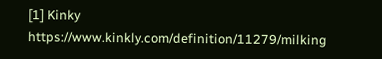[1] Kinky https://www.kinkly.com/definition/11279/milking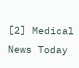[2] Medical News Today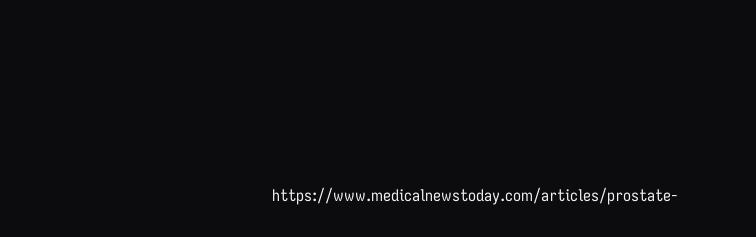https://www.medicalnewstoday.com/articles/prostate-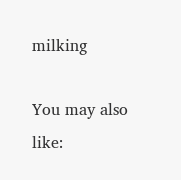milking

You may also like: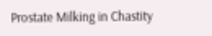Prostate Milking in Chastity